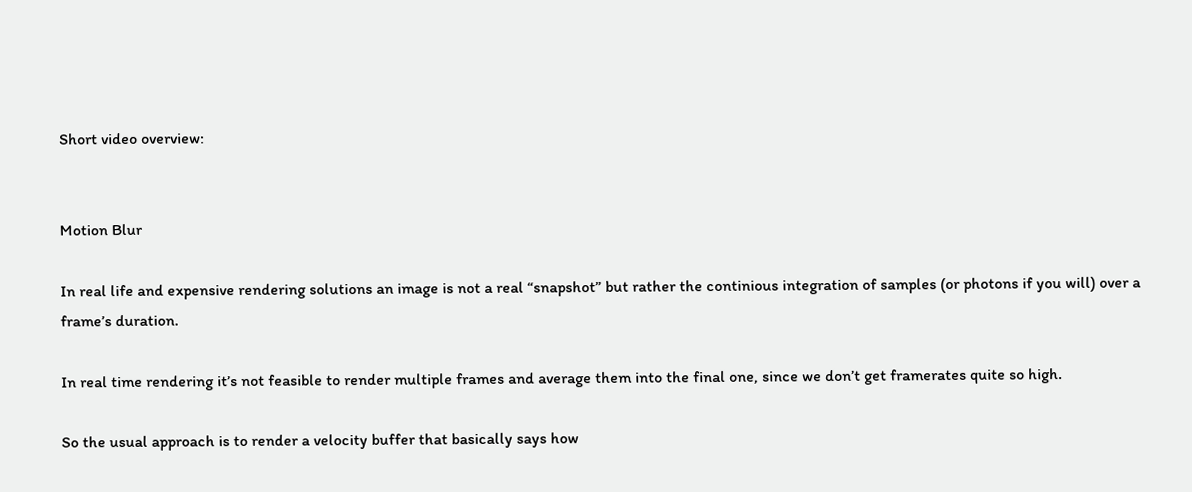Short video overview:


Motion Blur

In real life and expensive rendering solutions an image is not a real “snapshot” but rather the continious integration of samples (or photons if you will) over a frame’s duration.

In real time rendering it’s not feasible to render multiple frames and average them into the final one, since we don’t get framerates quite so high.

So the usual approach is to render a velocity buffer that basically says how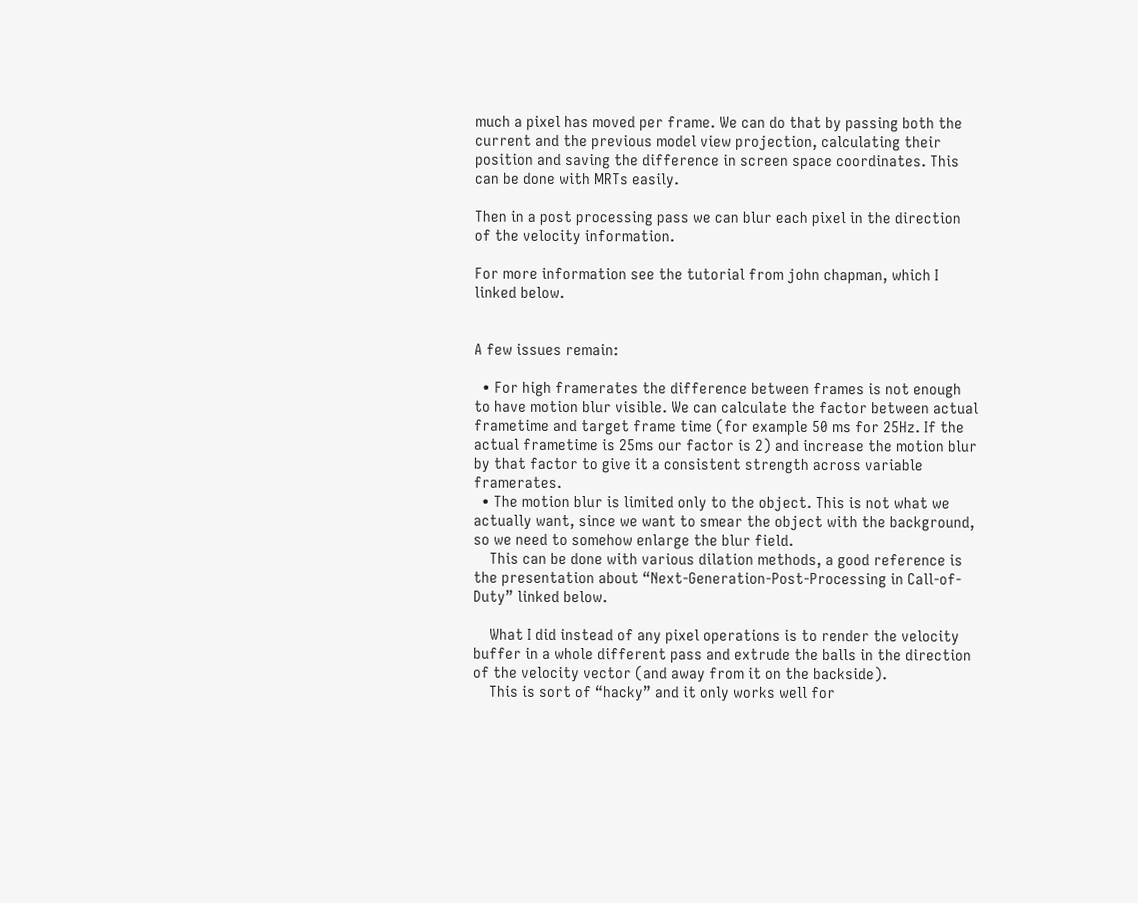much a pixel has moved per frame. We can do that by passing both the current and the previous model view projection, calculating their position and saving the difference in screen space coordinates. This can be done with MRTs easily.

Then in a post processing pass we can blur each pixel in the direction of the velocity information.

For more information see the tutorial from john chapman, which I linked below.


A few issues remain:

  • For high framerates the difference between frames is not enough to have motion blur visible. We can calculate the factor between actual frametime and target frame time (for example 50 ms for 25Hz. If the actual frametime is 25ms our factor is 2) and increase the motion blur by that factor to give it a consistent strength across variable framerates.
  • The motion blur is limited only to the object. This is not what we actually want, since we want to smear the object with the background, so we need to somehow enlarge the blur field.
    This can be done with various dilation methods, a good reference is the presentation about “Next-Generation-Post-Processing in Call-of-Duty” linked below.

    What I did instead of any pixel operations is to render the velocity buffer in a whole different pass and extrude the balls in the direction of the velocity vector (and away from it on the backside).
    This is sort of “hacky” and it only works well for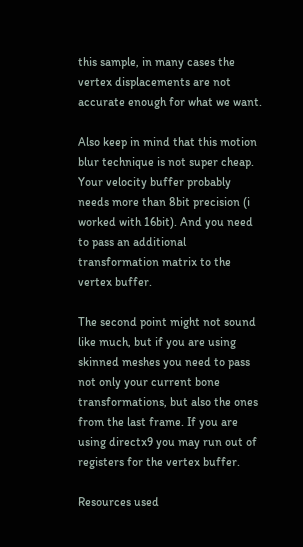this sample, in many cases the vertex displacements are not accurate enough for what we want.

Also keep in mind that this motion blur technique is not super cheap. Your velocity buffer probably needs more than 8bit precision (i worked with 16bit). And you need to pass an additional transformation matrix to the vertex buffer.

The second point might not sound like much, but if you are using skinned meshes you need to pass not only your current bone transformations, but also the ones from the last frame. If you are using directx9 you may run out of registers for the vertex buffer.

Resources used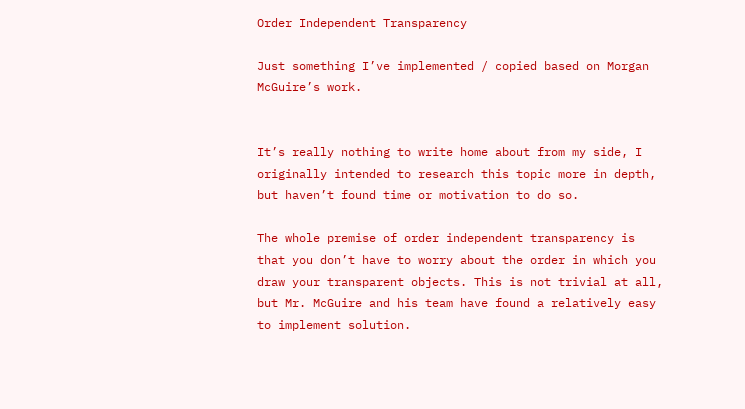Order Independent Transparency

Just something I’ve implemented / copied based on Morgan McGuire’s work.


It’s really nothing to write home about from my side, I originally intended to research this topic more in depth, but haven’t found time or motivation to do so.

The whole premise of order independent transparency is that you don’t have to worry about the order in which you draw your transparent objects. This is not trivial at all, but Mr. McGuire and his team have found a relatively easy to implement solution.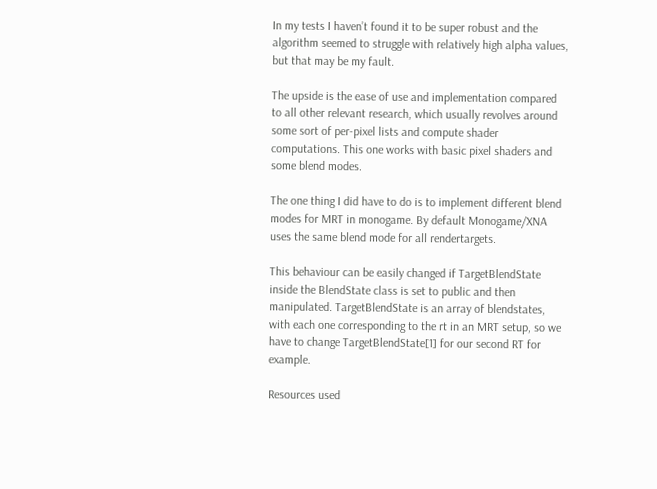In my tests I haven’t found it to be super robust and the algorithm seemed to struggle with relatively high alpha values, but that may be my fault.

The upside is the ease of use and implementation compared to all other relevant research, which usually revolves around some sort of per-pixel lists and compute shader computations. This one works with basic pixel shaders and some blend modes.

The one thing I did have to do is to implement different blend modes for MRT in monogame. By default Monogame/XNA uses the same blend mode for all rendertargets.

This behaviour can be easily changed if TargetBlendState inside the BlendState class is set to public and then manipulated. TargetBlendState is an array of blendstates, with each one corresponding to the rt in an MRT setup, so we have to change TargetBlendState[1] for our second RT for example.

Resources used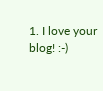1. I love your blog! :-)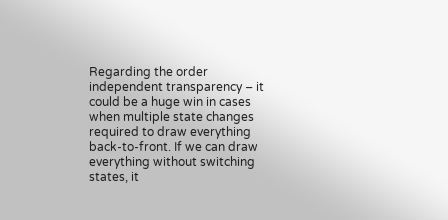Regarding the order independent transparency – it could be a huge win in cases when multiple state changes required to draw everything back-to-front. If we can draw everything without switching states, it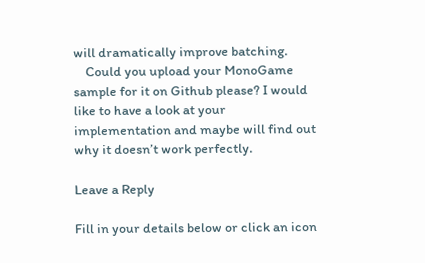will dramatically improve batching.
    Could you upload your MonoGame sample for it on Github please? I would like to have a look at your implementation and maybe will find out why it doesn’t work perfectly.

Leave a Reply

Fill in your details below or click an icon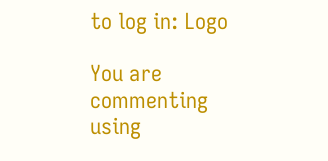to log in: Logo

You are commenting using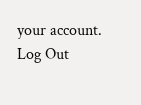your account. Log Out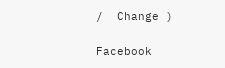/  Change )

Facebook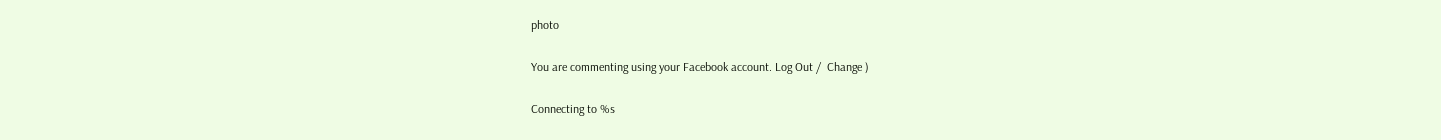photo

You are commenting using your Facebook account. Log Out /  Change )

Connecting to %s